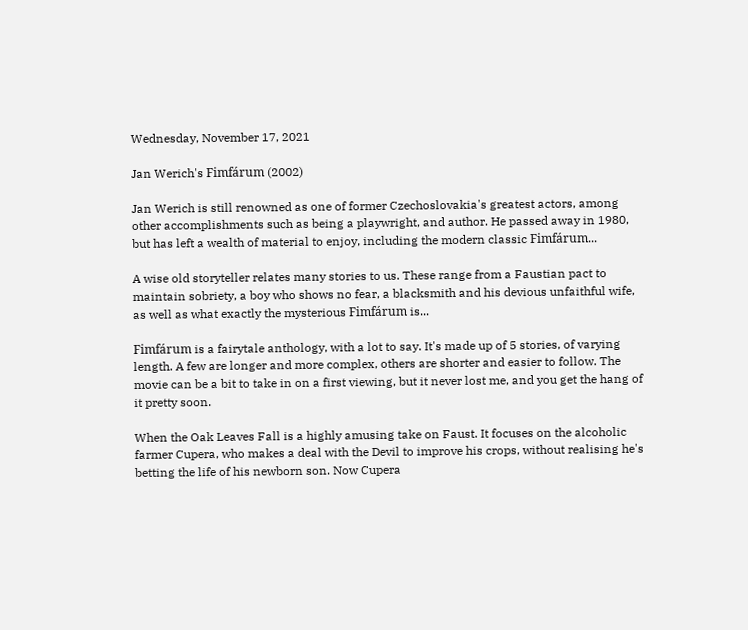Wednesday, November 17, 2021

Jan Werich's Fimfárum (2002)

Jan Werich is still renowned as one of former Czechoslovakia's greatest actors, among other accomplishments such as being a playwright, and author. He passed away in 1980, but has left a wealth of material to enjoy, including the modern classic Fimfárum...

A wise old storyteller relates many stories to us. These range from a Faustian pact to maintain sobriety, a boy who shows no fear, a blacksmith and his devious unfaithful wife, as well as what exactly the mysterious Fimfárum is...

Fimfárum is a fairytale anthology, with a lot to say. It's made up of 5 stories, of varying length. A few are longer and more complex, others are shorter and easier to follow. The movie can be a bit to take in on a first viewing, but it never lost me, and you get the hang of it pretty soon.

When the Oak Leaves Fall is a highly amusing take on Faust. It focuses on the alcoholic farmer Cupera, who makes a deal with the Devil to improve his crops, without realising he's betting the life of his newborn son. Now Cupera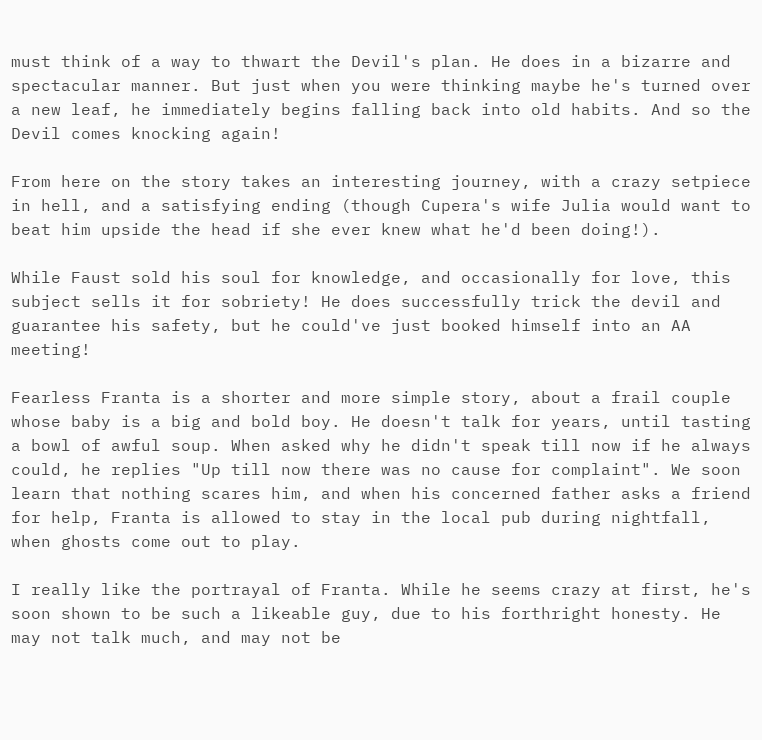must think of a way to thwart the Devil's plan. He does in a bizarre and spectacular manner. But just when you were thinking maybe he's turned over a new leaf, he immediately begins falling back into old habits. And so the Devil comes knocking again!

From here on the story takes an interesting journey, with a crazy setpiece in hell, and a satisfying ending (though Cupera's wife Julia would want to beat him upside the head if she ever knew what he'd been doing!).

While Faust sold his soul for knowledge, and occasionally for love, this subject sells it for sobriety! He does successfully trick the devil and guarantee his safety, but he could've just booked himself into an AA meeting!

Fearless Franta is a shorter and more simple story, about a frail couple whose baby is a big and bold boy. He doesn't talk for years, until tasting a bowl of awful soup. When asked why he didn't speak till now if he always could, he replies "Up till now there was no cause for complaint". We soon learn that nothing scares him, and when his concerned father asks a friend for help, Franta is allowed to stay in the local pub during nightfall, when ghosts come out to play.

I really like the portrayal of Franta. While he seems crazy at first, he's soon shown to be such a likeable guy, due to his forthright honesty. He may not talk much, and may not be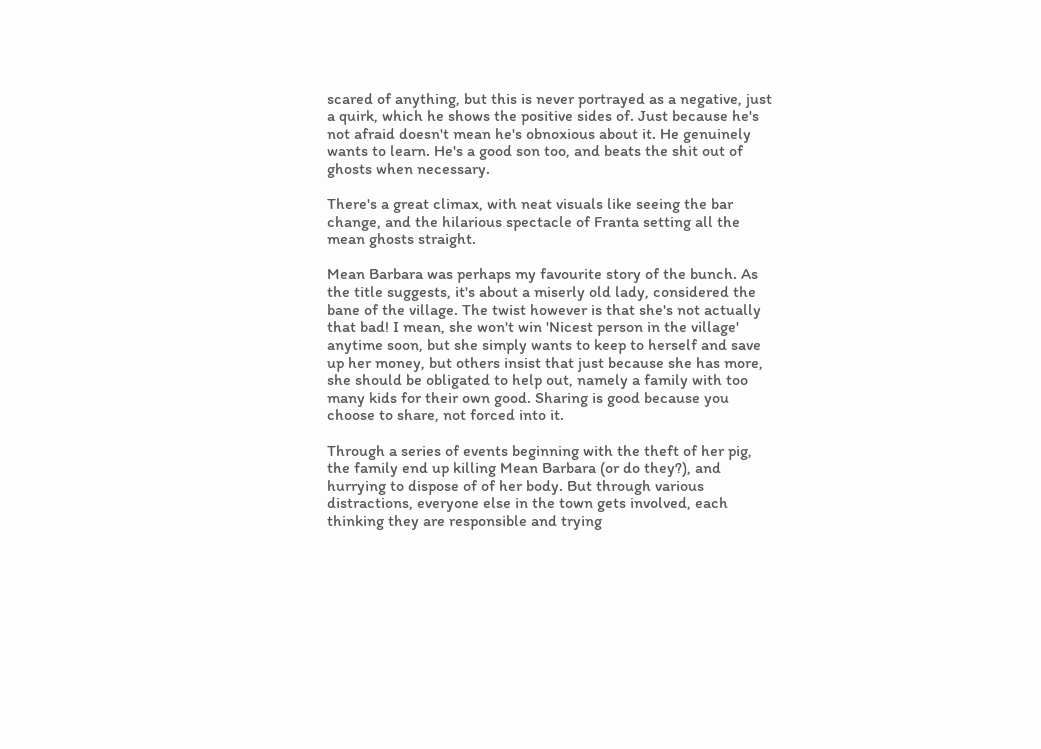scared of anything, but this is never portrayed as a negative, just a quirk, which he shows the positive sides of. Just because he's not afraid doesn't mean he's obnoxious about it. He genuinely wants to learn. He's a good son too, and beats the shit out of ghosts when necessary.

There's a great climax, with neat visuals like seeing the bar change, and the hilarious spectacle of Franta setting all the mean ghosts straight.

Mean Barbara was perhaps my favourite story of the bunch. As the title suggests, it's about a miserly old lady, considered the bane of the village. The twist however is that she's not actually that bad! I mean, she won't win 'Nicest person in the village' anytime soon, but she simply wants to keep to herself and save up her money, but others insist that just because she has more, she should be obligated to help out, namely a family with too many kids for their own good. Sharing is good because you choose to share, not forced into it.

Through a series of events beginning with the theft of her pig, the family end up killing Mean Barbara (or do they?), and hurrying to dispose of of her body. But through various distractions, everyone else in the town gets involved, each thinking they are responsible and trying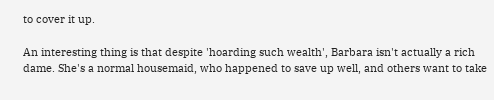to cover it up.

An interesting thing is that despite 'hoarding such wealth', Barbara isn't actually a rich dame. She's a normal housemaid, who happened to save up well, and others want to take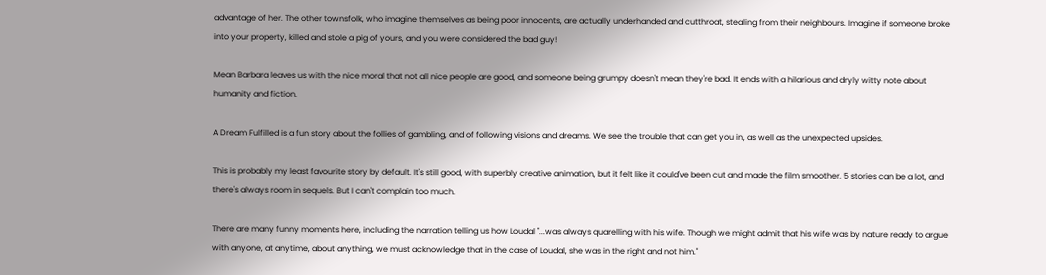advantage of her. The other townsfolk, who imagine themselves as being poor innocents, are actually underhanded and cutthroat, stealing from their neighbours. Imagine if someone broke into your property, killed and stole a pig of yours, and you were considered the bad guy!

Mean Barbara leaves us with the nice moral that not all nice people are good, and someone being grumpy doesn't mean they're bad. It ends with a hilarious and dryly witty note about humanity and fiction.

A Dream Fulfilled is a fun story about the follies of gambling, and of following visions and dreams. We see the trouble that can get you in, as well as the unexpected upsides.

This is probably my least favourite story by default. It's still good, with superbly creative animation, but it felt like it could've been cut and made the film smoother. 5 stories can be a lot, and there's always room in sequels. But I can't complain too much.

There are many funny moments here, including the narration telling us how Loudal "...was always quarelling with his wife. Though we might admit that his wife was by nature ready to argue with anyone, at anytime, about anything, we must acknowledge that in the case of Loudal, she was in the right and not him."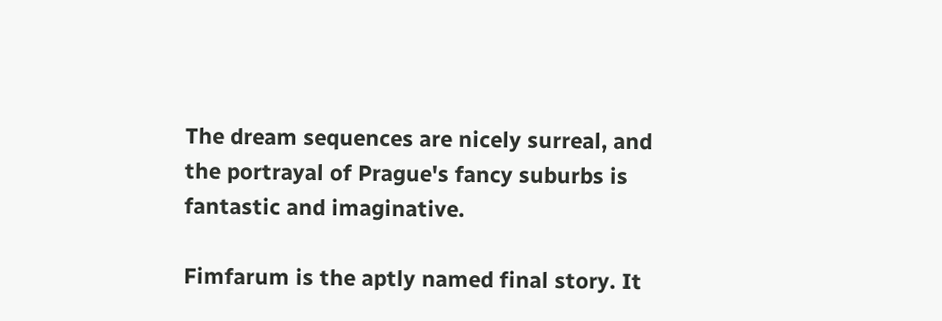The dream sequences are nicely surreal, and the portrayal of Prague's fancy suburbs is fantastic and imaginative.

Fimfarum is the aptly named final story. It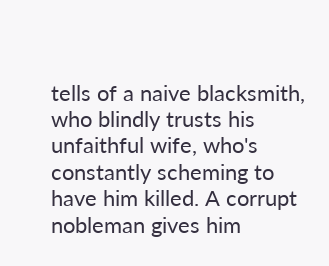tells of a naive blacksmith, who blindly trusts his unfaithful wife, who's constantly scheming to have him killed. A corrupt nobleman gives him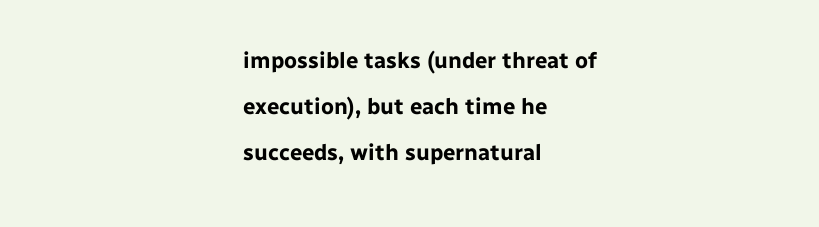impossible tasks (under threat of execution), but each time he succeeds, with supernatural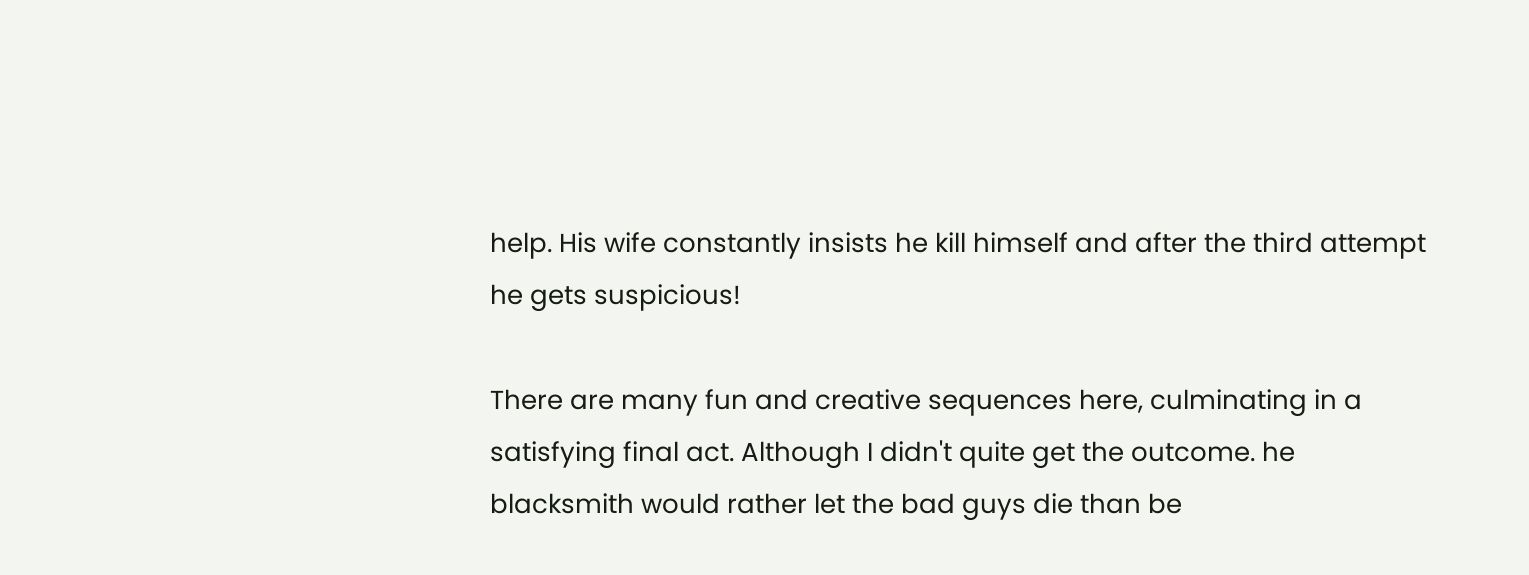help. His wife constantly insists he kill himself and after the third attempt he gets suspicious!

There are many fun and creative sequences here, culminating in a satisfying final act. Although I didn't quite get the outcome. he blacksmith would rather let the bad guys die than be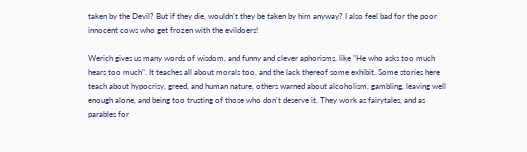taken by the Devil? But if they die, wouldn't they be taken by him anyway? I also feel bad for the poor innocent cows who get frozen with the evildoers!

Werich gives us many words of wisdom, and funny and clever aphorisms, like "He who asks too much hears too much". It teaches all about morals too, and the lack thereof some exhibit. Some stories here teach about hypocrisy, greed, and human nature, others warned about alcoholism, gambling, leaving well enough alone, and being too trusting of those who don't deserve it. They work as fairytales, and as parables for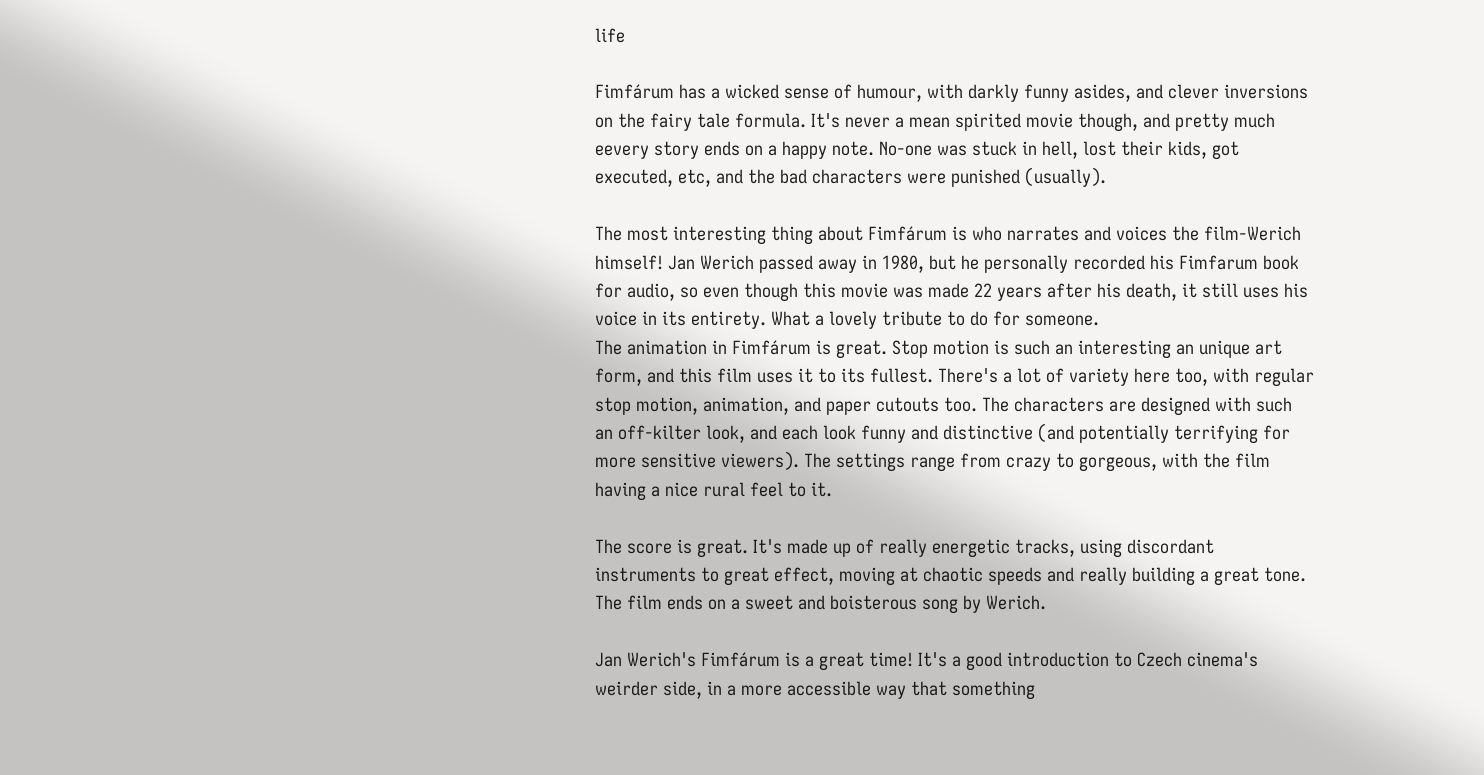life

Fimfárum has a wicked sense of humour, with darkly funny asides, and clever inversions on the fairy tale formula. It's never a mean spirited movie though, and pretty much eevery story ends on a happy note. No-one was stuck in hell, lost their kids, got executed, etc, and the bad characters were punished (usually).

The most interesting thing about Fimfárum is who narrates and voices the film-Werich himself! Jan Werich passed away in 1980, but he personally recorded his Fimfarum book for audio, so even though this movie was made 22 years after his death, it still uses his voice in its entirety. What a lovely tribute to do for someone.
The animation in Fimfárum is great. Stop motion is such an interesting an unique art form, and this film uses it to its fullest. There's a lot of variety here too, with regular stop motion, animation, and paper cutouts too. The characters are designed with such an off-kilter look, and each look funny and distinctive (and potentially terrifying for more sensitive viewers). The settings range from crazy to gorgeous, with the film having a nice rural feel to it.

The score is great. It's made up of really energetic tracks, using discordant instruments to great effect, moving at chaotic speeds and really building a great tone. The film ends on a sweet and boisterous song by Werich.

Jan Werich's Fimfárum is a great time! It's a good introduction to Czech cinema's weirder side, in a more accessible way that something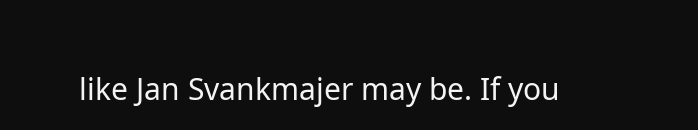like Jan Svankmajer may be. If you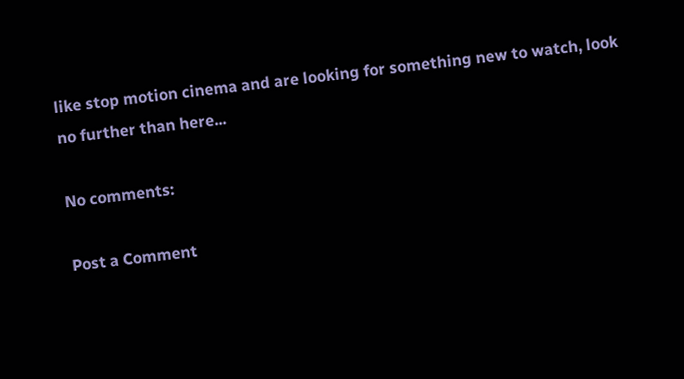like stop motion cinema and are looking for something new to watch, look no further than here...

No comments:

Post a Comment